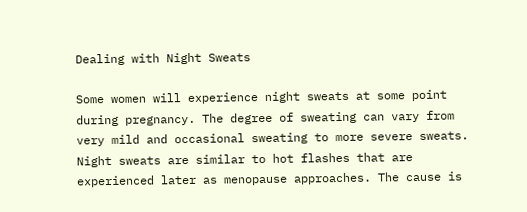Dealing with Night Sweats

Some women will experience night sweats at some point during pregnancy. The degree of sweating can vary from very mild and occasional sweating to more severe sweats. Night sweats are similar to hot flashes that are experienced later as menopause approaches. The cause is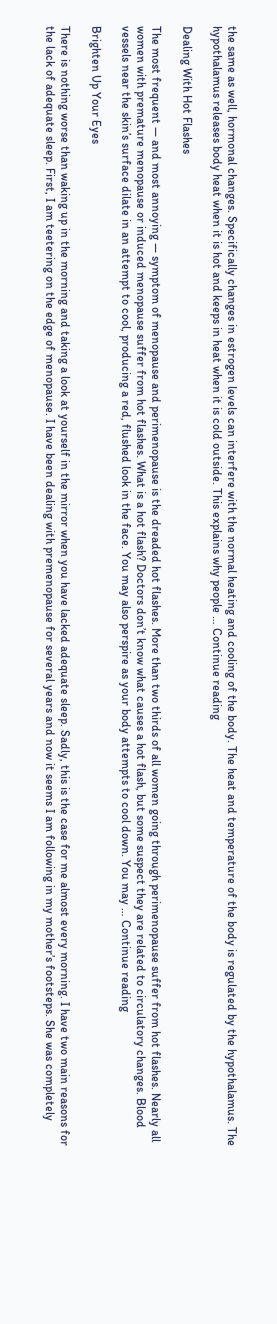the same as well, hormonal changes. Specifically changes in estrogen levels can interfere with the normal heating and cooling of the body. The heat and temperature of the body is regulated by the hypothalamus. The hypothalamus releases body heat when it is hot and keeps in heat when it is cold outside. This explains why people … Continue reading

Dealing With Hot Flashes

The most frequent — and most annoying — symptom of menopause and perimenopause is the dreaded hot flashes. More than two thirds of all women going through perimenopause suffer from hot flashes. Nearly all women with premature menopause or induced menopause suffer from hot flashes. What is a hot flash? Doctors don’t know what causes a hot flash, but some suspect they are related to circulatory changes. Blood vessels near the skin’s surface dilate in an attempt to cool, producing a red, flushed look in the face. You may also perspire as your body attempts to cool down. You may … Continue reading

Brighten Up Your Eyes

There is nothing worse than waking up in the morning and taking a look at yourself in the mirror when you have lacked adequate sleep. Sadly, this is the case for me almost every morning. I have two main reasons for the lack of adequate sleep. First, I am teetering on the edge of menopause. I have been dealing with premenopause for several years and now it seems I am following in my mother’s footsteps. She was completely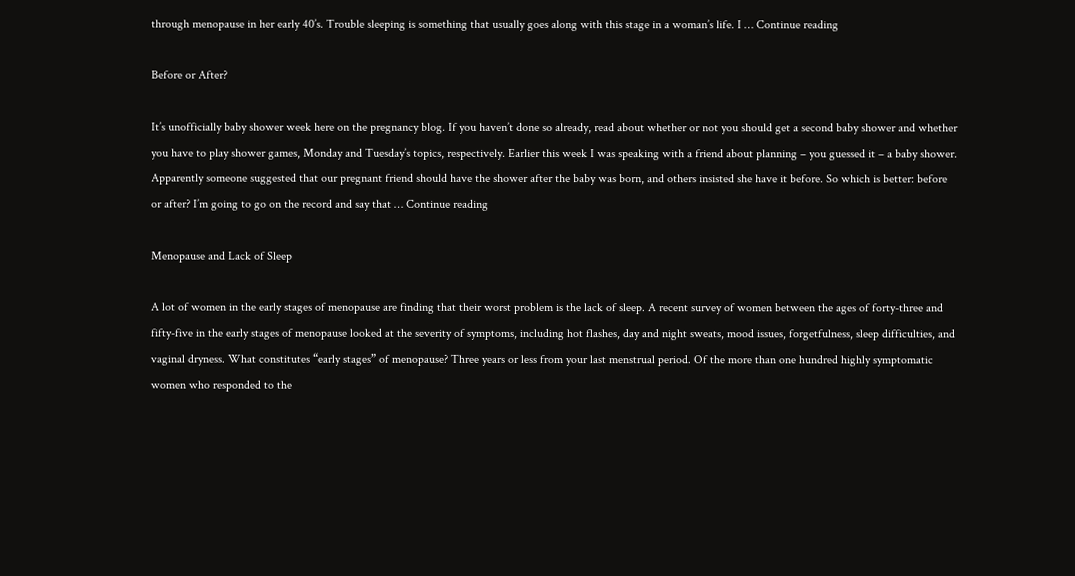through menopause in her early 40’s. Trouble sleeping is something that usually goes along with this stage in a woman’s life. I … Continue reading

Before or After?

It’s unofficially baby shower week here on the pregnancy blog. If you haven’t done so already, read about whether or not you should get a second baby shower and whether you have to play shower games, Monday and Tuesday’s topics, respectively. Earlier this week I was speaking with a friend about planning – you guessed it – a baby shower. Apparently someone suggested that our pregnant friend should have the shower after the baby was born, and others insisted she have it before. So which is better: before or after? I’m going to go on the record and say that … Continue reading

Menopause and Lack of Sleep

A lot of women in the early stages of menopause are finding that their worst problem is the lack of sleep. A recent survey of women between the ages of forty-three and fifty-five in the early stages of menopause looked at the severity of symptoms, including hot flashes, day and night sweats, mood issues, forgetfulness, sleep difficulties, and vaginal dryness. What constitutes “early stages” of menopause? Three years or less from your last menstrual period. Of the more than one hundred highly symptomatic women who responded to the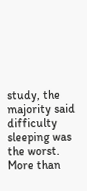study, the majority said difficulty sleeping was the worst. More than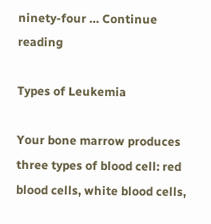ninety-four … Continue reading

Types of Leukemia

Your bone marrow produces three types of blood cell: red blood cells, white blood cells,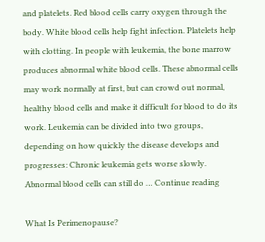and platelets. Red blood cells carry oxygen through the body. White blood cells help fight infection. Platelets help with clotting. In people with leukemia, the bone marrow produces abnormal white blood cells. These abnormal cells may work normally at first, but can crowd out normal, healthy blood cells and make it difficult for blood to do its work. Leukemia can be divided into two groups, depending on how quickly the disease develops and progresses: Chronic leukemia gets worse slowly. Abnormal blood cells can still do … Continue reading

What Is Perimenopause?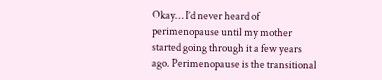Okay… I’d never heard of perimenopause until my mother started going through it a few years ago. Perimenopause is the transitional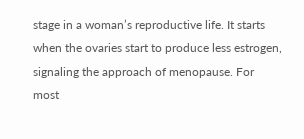stage in a woman’s reproductive life. It starts when the ovaries start to produce less estrogen, signaling the approach of menopause. For most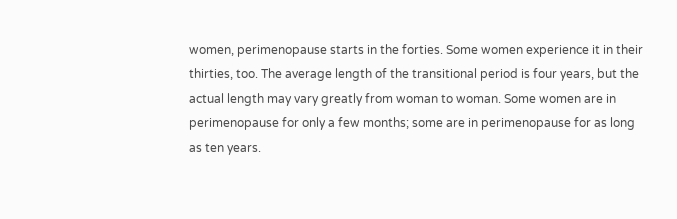women, perimenopause starts in the forties. Some women experience it in their thirties, too. The average length of the transitional period is four years, but the actual length may vary greatly from woman to woman. Some women are in perimenopause for only a few months; some are in perimenopause for as long as ten years.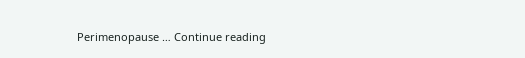Perimenopause … Continue reading